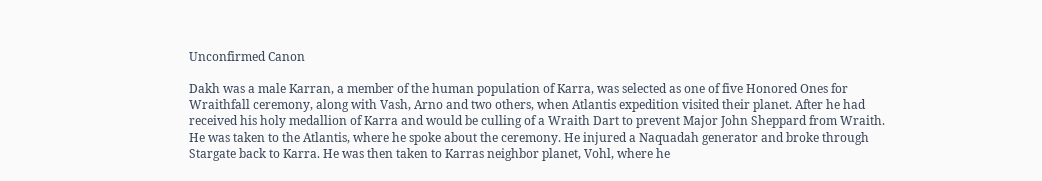Unconfirmed Canon

Dakh was a male Karran, a member of the human population of Karra, was selected as one of five Honored Ones for Wraithfall ceremony, along with Vash, Arno and two others, when Atlantis expedition visited their planet. After he had received his holy medallion of Karra and would be culling of a Wraith Dart to prevent Major John Sheppard from Wraith. He was taken to the Atlantis, where he spoke about the ceremony. He injured a Naquadah generator and broke through Stargate back to Karra. He was then taken to Karras neighbor planet, Vohl, where he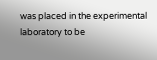was placed in the experimental laboratory to be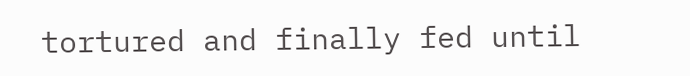tortured and finally fed until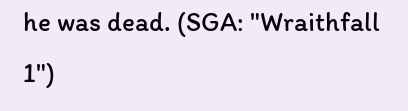he was dead. (SGA: "Wraithfall 1")